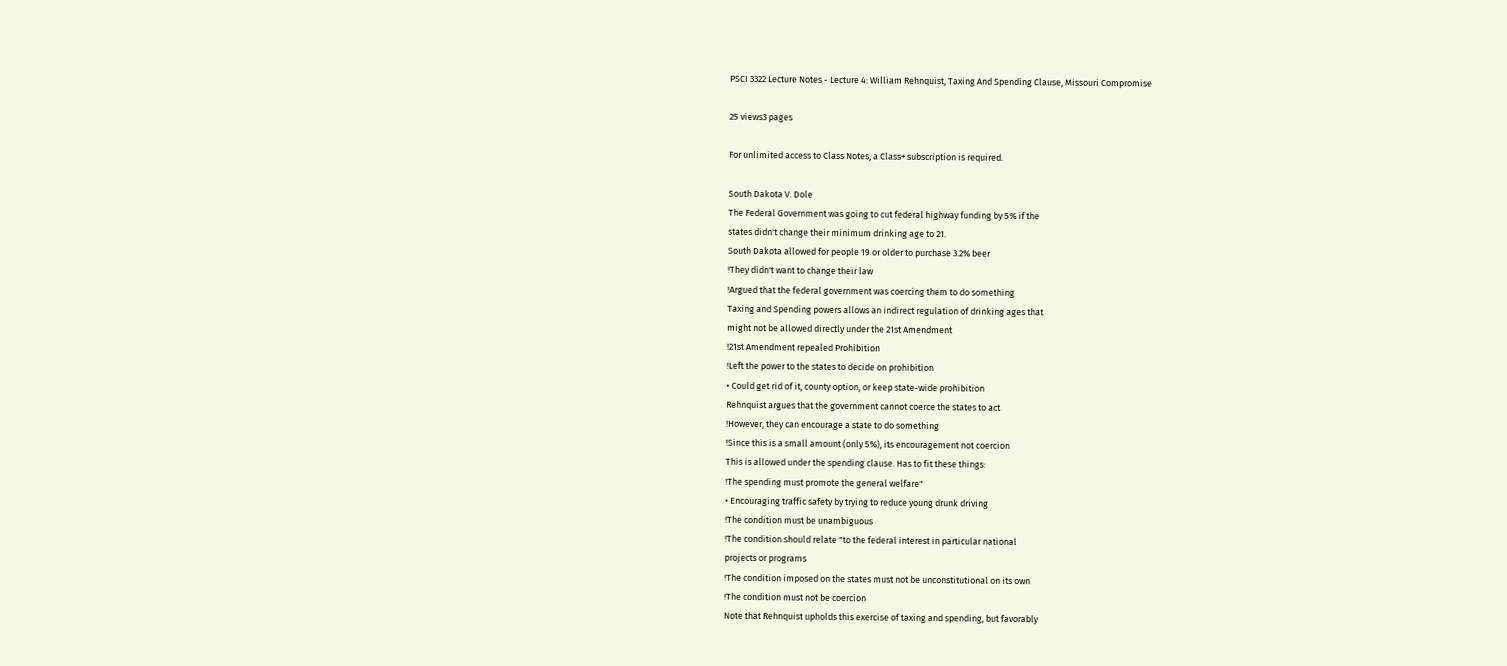PSCI 3322 Lecture Notes - Lecture 4: William Rehnquist, Taxing And Spending Clause, Missouri Compromise

25 views3 pages

For unlimited access to Class Notes, a Class+ subscription is required.

South Dakota V. Dole
The Federal Government was going to cut federal highway funding by 5% if the
states didn't change their minimum drinking age to 21.
South Dakota allowed for people 19 or older to purchase 3.2% beer
!They didn't want to change their law
!Argued that the federal government was coercing them to do something
Taxing and Spending powers allows an indirect regulation of drinking ages that
might not be allowed directly under the 21st Amendment
!21st Amendment repealed Prohibition
!Left the power to the states to decide on prohibition
• Could get rid of it, county option, or keep state-wide prohibition
Rehnquist argues that the government cannot coerce the states to act
!However, they can encourage a state to do something
!Since this is a small amount (only 5%), its encouragement not coercion
This is allowed under the spending clause. Has to fit these things:
!The spending must promote the general welfare"
• Encouraging traffic safety by trying to reduce young drunk driving
!The condition must be unambiguous
!The condition should relate "to the federal interest in particular national
projects or programs
!The condition imposed on the states must not be unconstitutional on its own
!The condition must not be coercion
Note that Rehnquist upholds this exercise of taxing and spending, but favorably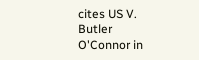cites US V. Butler
O'Connor in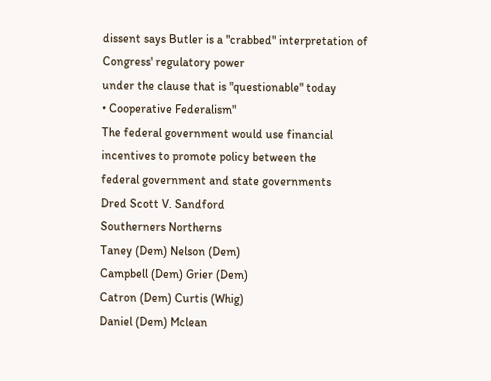dissent says Butler is a "crabbed" interpretation of Congress' regulatory power
under the clause that is "questionable" today
• Cooperative Federalism"
The federal government would use financial incentives to promote policy between the
federal government and state governments
Dred Scott V. Sandford
Southerners Northerns
Taney (Dem) Nelson (Dem)
Campbell (Dem) Grier (Dem)
Catron (Dem) Curtis (Whig)
Daniel (Dem) Mclean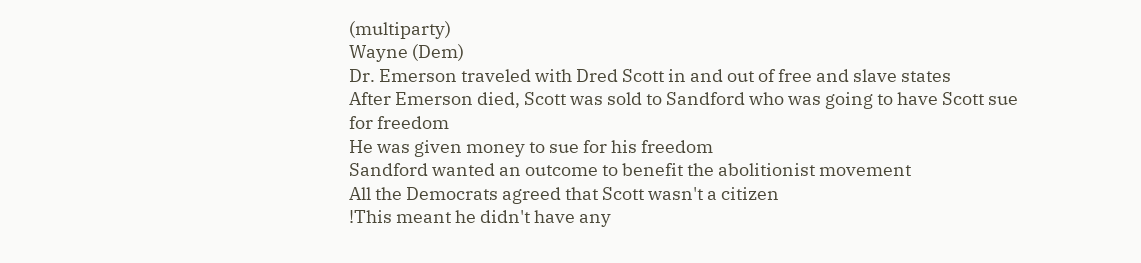(multiparty)
Wayne (Dem)
Dr. Emerson traveled with Dred Scott in and out of free and slave states
After Emerson died, Scott was sold to Sandford who was going to have Scott sue
for freedom
He was given money to sue for his freedom
Sandford wanted an outcome to benefit the abolitionist movement
All the Democrats agreed that Scott wasn't a citizen
!This meant he didn't have any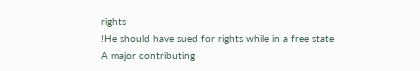rights
!He should have sued for rights while in a free state
A major contributing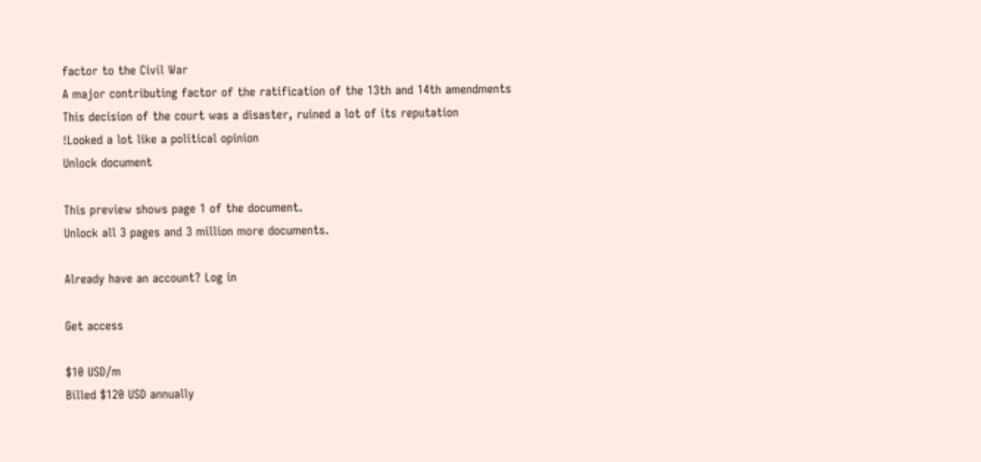factor to the Civil War
A major contributing factor of the ratification of the 13th and 14th amendments
This decision of the court was a disaster, ruined a lot of its reputation
!Looked a lot like a political opinion
Unlock document

This preview shows page 1 of the document.
Unlock all 3 pages and 3 million more documents.

Already have an account? Log in

Get access

$10 USD/m
Billed $120 USD annually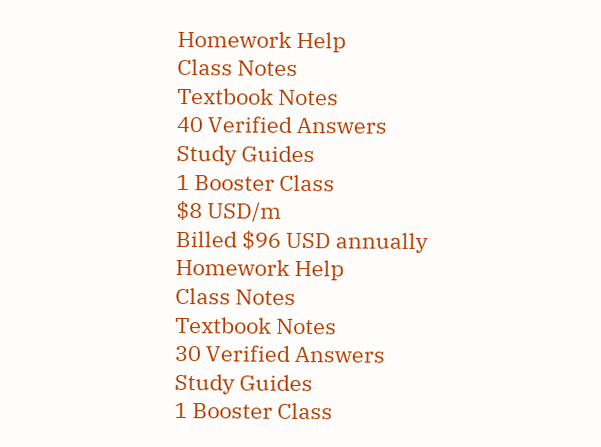Homework Help
Class Notes
Textbook Notes
40 Verified Answers
Study Guides
1 Booster Class
$8 USD/m
Billed $96 USD annually
Homework Help
Class Notes
Textbook Notes
30 Verified Answers
Study Guides
1 Booster Class